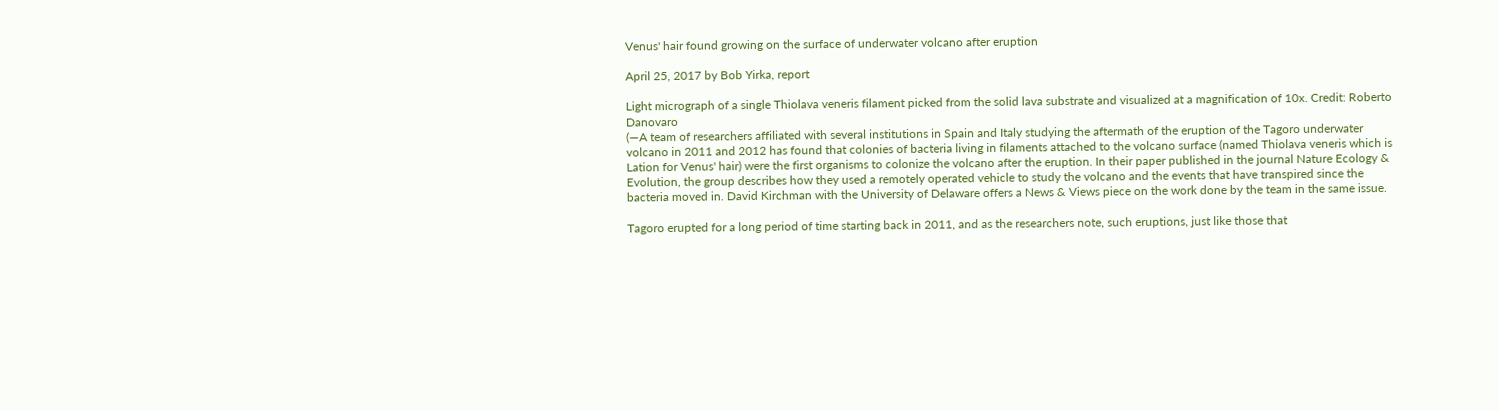Venus' hair found growing on the surface of underwater volcano after eruption

April 25, 2017 by Bob Yirka, report

Light micrograph of a single Thiolava veneris filament picked from the solid lava substrate and visualized at a magnification of 10x. Credit: Roberto Danovaro
(—A team of researchers affiliated with several institutions in Spain and Italy studying the aftermath of the eruption of the Tagoro underwater volcano in 2011 and 2012 has found that colonies of bacteria living in filaments attached to the volcano surface (named Thiolava veneris which is Lation for Venus' hair) were the first organisms to colonize the volcano after the eruption. In their paper published in the journal Nature Ecology & Evolution, the group describes how they used a remotely operated vehicle to study the volcano and the events that have transpired since the bacteria moved in. David Kirchman with the University of Delaware offers a News & Views piece on the work done by the team in the same issue.

Tagoro erupted for a long period of time starting back in 2011, and as the researchers note, such eruptions, just like those that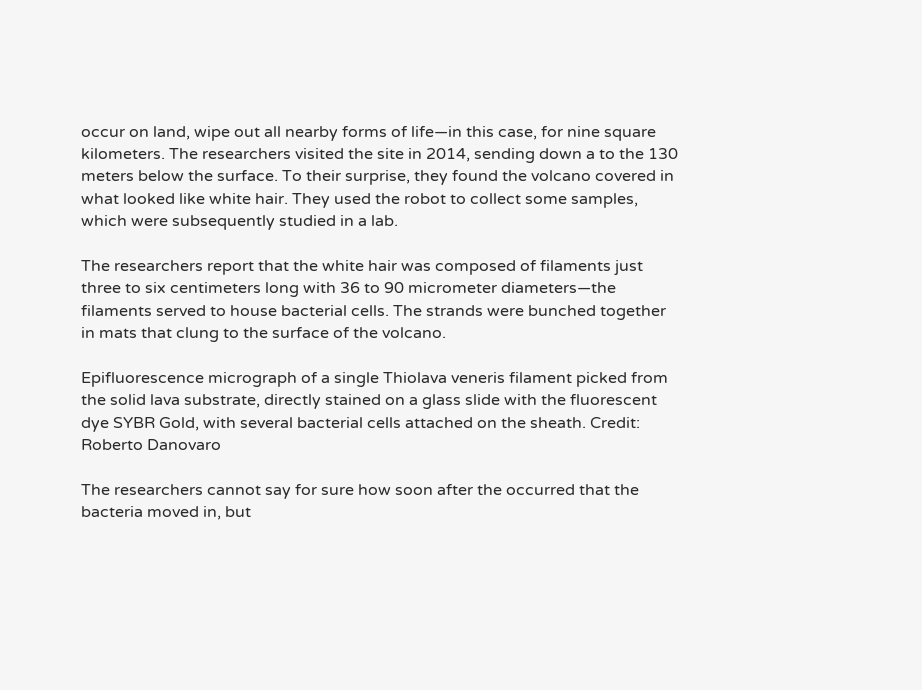occur on land, wipe out all nearby forms of life—in this case, for nine square kilometers. The researchers visited the site in 2014, sending down a to the 130 meters below the surface. To their surprise, they found the volcano covered in what looked like white hair. They used the robot to collect some samples, which were subsequently studied in a lab.

The researchers report that the white hair was composed of filaments just three to six centimeters long with 36 to 90 micrometer diameters—the filaments served to house bacterial cells. The strands were bunched together in mats that clung to the surface of the volcano.

Epifluorescence micrograph of a single Thiolava veneris filament picked from the solid lava substrate, directly stained on a glass slide with the fluorescent dye SYBR Gold, with several bacterial cells attached on the sheath. Credit: Roberto Danovaro

The researchers cannot say for sure how soon after the occurred that the bacteria moved in, but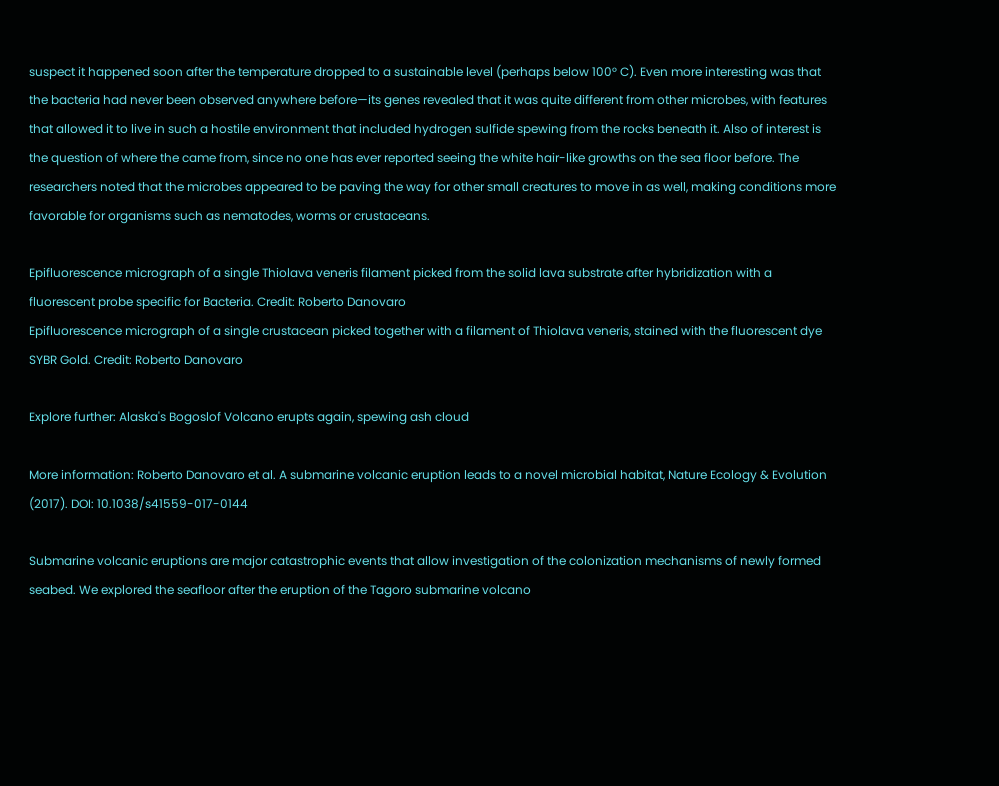suspect it happened soon after the temperature dropped to a sustainable level (perhaps below 100° C). Even more interesting was that the bacteria had never been observed anywhere before—its genes revealed that it was quite different from other microbes, with features that allowed it to live in such a hostile environment that included hydrogen sulfide spewing from the rocks beneath it. Also of interest is the question of where the came from, since no one has ever reported seeing the white hair-like growths on the sea floor before. The researchers noted that the microbes appeared to be paving the way for other small creatures to move in as well, making conditions more favorable for organisms such as nematodes, worms or crustaceans.

Epifluorescence micrograph of a single Thiolava veneris filament picked from the solid lava substrate after hybridization with a fluorescent probe specific for Bacteria. Credit: Roberto Danovaro
Epifluorescence micrograph of a single crustacean picked together with a filament of Thiolava veneris, stained with the fluorescent dye SYBR Gold. Credit: Roberto Danovaro

Explore further: Alaska's Bogoslof Volcano erupts again, spewing ash cloud

More information: Roberto Danovaro et al. A submarine volcanic eruption leads to a novel microbial habitat, Nature Ecology & Evolution (2017). DOI: 10.1038/s41559-017-0144

Submarine volcanic eruptions are major catastrophic events that allow investigation of the colonization mechanisms of newly formed seabed. We explored the seafloor after the eruption of the Tagoro submarine volcano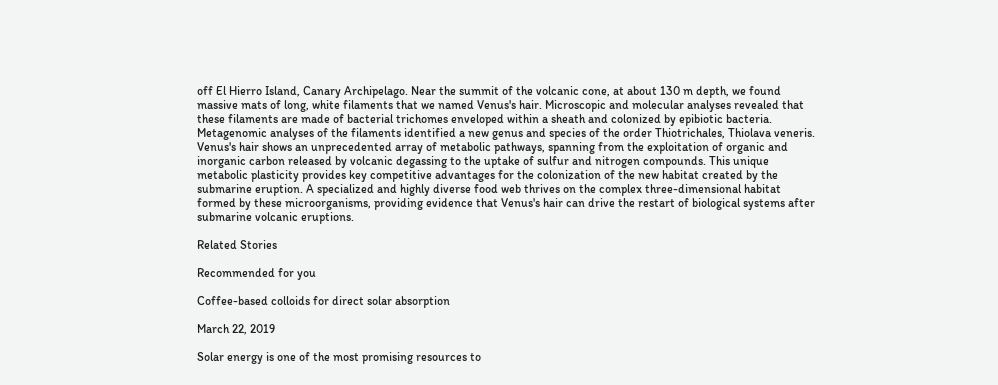off El Hierro Island, Canary Archipelago. Near the summit of the volcanic cone, at about 130 m depth, we found massive mats of long, white filaments that we named Venus's hair. Microscopic and molecular analyses revealed that these filaments are made of bacterial trichomes enveloped within a sheath and colonized by epibiotic bacteria. Metagenomic analyses of the filaments identified a new genus and species of the order Thiotrichales, Thiolava veneris. Venus's hair shows an unprecedented array of metabolic pathways, spanning from the exploitation of organic and inorganic carbon released by volcanic degassing to the uptake of sulfur and nitrogen compounds. This unique metabolic plasticity provides key competitive advantages for the colonization of the new habitat created by the submarine eruption. A specialized and highly diverse food web thrives on the complex three-dimensional habitat formed by these microorganisms, providing evidence that Venus's hair can drive the restart of biological systems after submarine volcanic eruptions.

Related Stories

Recommended for you

Coffee-based colloids for direct solar absorption

March 22, 2019

Solar energy is one of the most promising resources to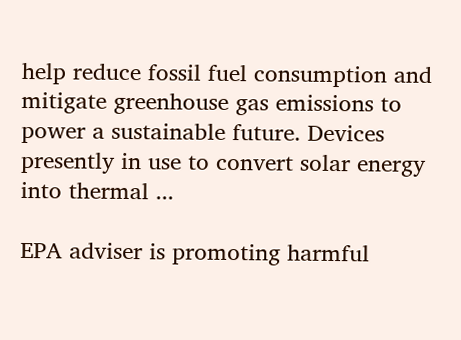help reduce fossil fuel consumption and mitigate greenhouse gas emissions to power a sustainable future. Devices presently in use to convert solar energy into thermal ...

EPA adviser is promoting harmful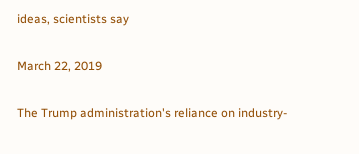ideas, scientists say

March 22, 2019

The Trump administration's reliance on industry-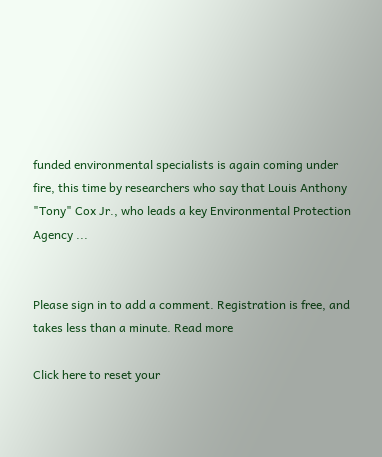funded environmental specialists is again coming under fire, this time by researchers who say that Louis Anthony "Tony" Cox Jr., who leads a key Environmental Protection Agency ...


Please sign in to add a comment. Registration is free, and takes less than a minute. Read more

Click here to reset your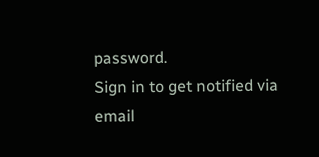password.
Sign in to get notified via email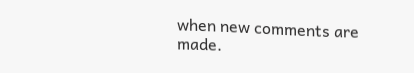when new comments are made.